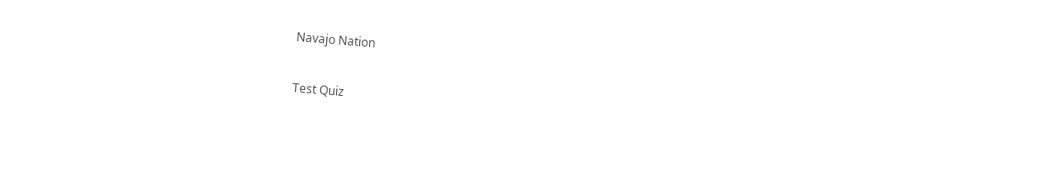Navajo Nation

Test Quiz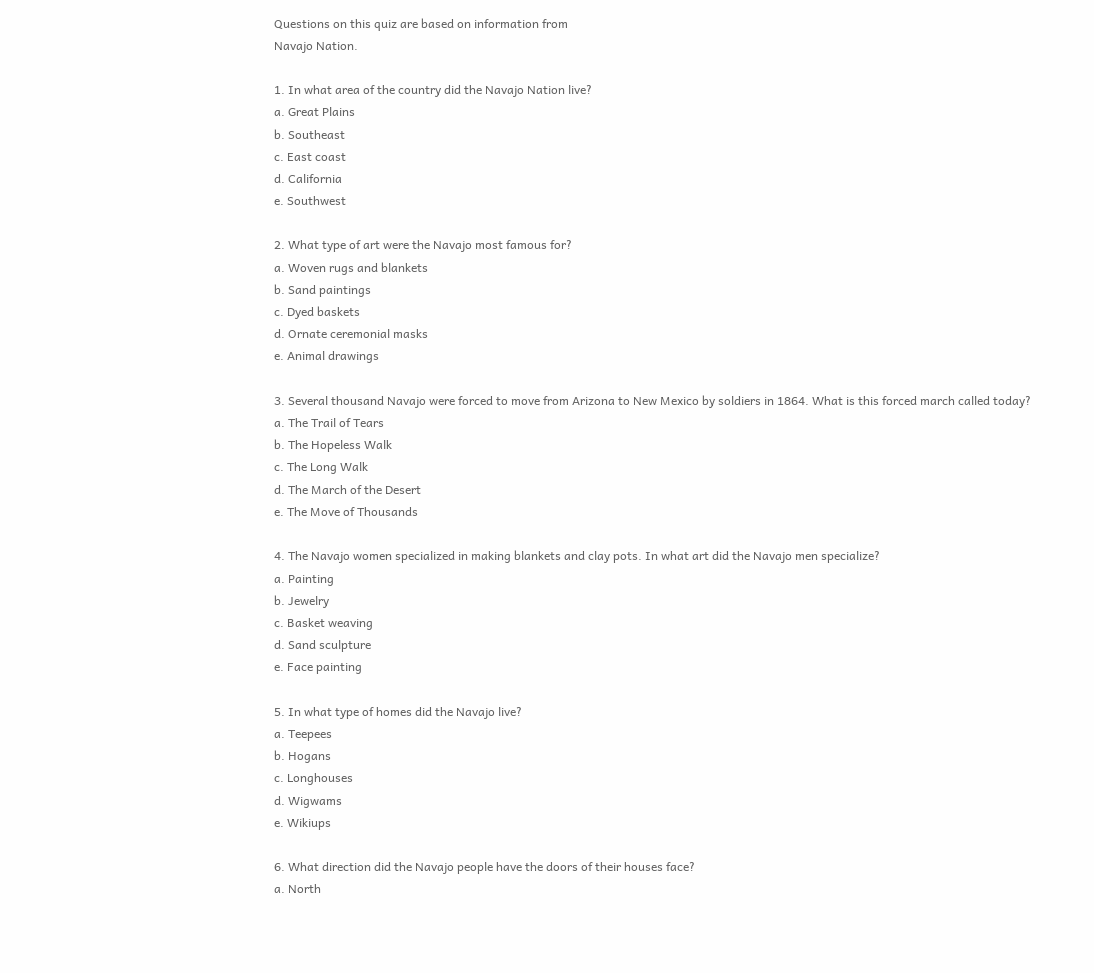Questions on this quiz are based on information from
Navajo Nation.

1. In what area of the country did the Navajo Nation live?
a. Great Plains
b. Southeast
c. East coast
d. California
e. Southwest

2. What type of art were the Navajo most famous for?
a. Woven rugs and blankets
b. Sand paintings
c. Dyed baskets
d. Ornate ceremonial masks
e. Animal drawings

3. Several thousand Navajo were forced to move from Arizona to New Mexico by soldiers in 1864. What is this forced march called today?
a. The Trail of Tears
b. The Hopeless Walk
c. The Long Walk
d. The March of the Desert
e. The Move of Thousands

4. The Navajo women specialized in making blankets and clay pots. In what art did the Navajo men specialize?
a. Painting
b. Jewelry
c. Basket weaving
d. Sand sculpture
e. Face painting

5. In what type of homes did the Navajo live?
a. Teepees
b. Hogans
c. Longhouses
d. Wigwams
e. Wikiups

6. What direction did the Navajo people have the doors of their houses face?
a. North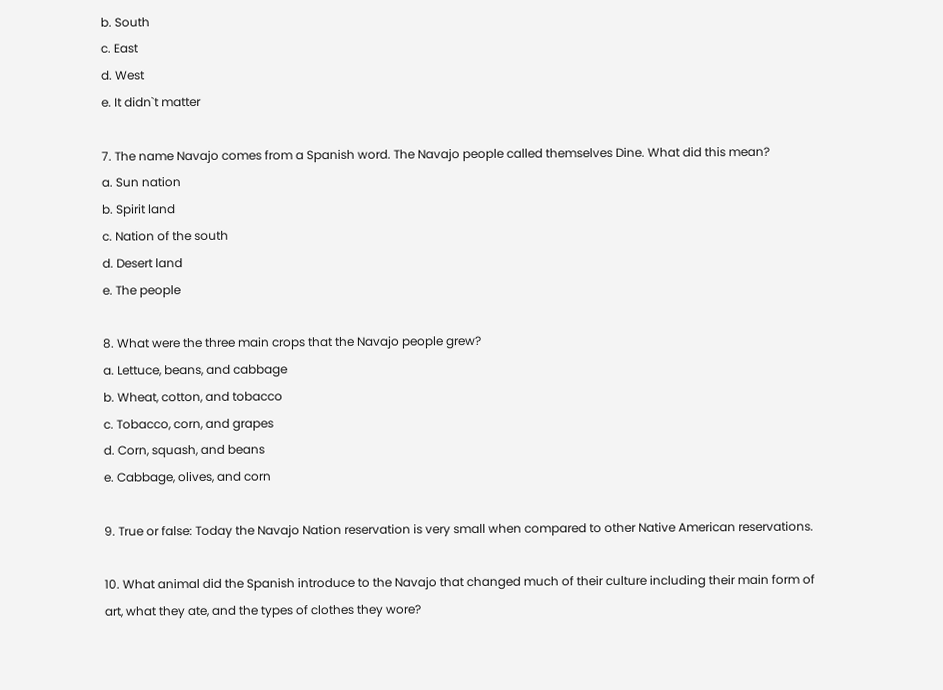b. South
c. East
d. West
e. It didn`t matter

7. The name Navajo comes from a Spanish word. The Navajo people called themselves Dine. What did this mean?
a. Sun nation
b. Spirit land
c. Nation of the south
d. Desert land
e. The people

8. What were the three main crops that the Navajo people grew?
a. Lettuce, beans, and cabbage
b. Wheat, cotton, and tobacco
c. Tobacco, corn, and grapes
d. Corn, squash, and beans
e. Cabbage, olives, and corn

9. True or false: Today the Navajo Nation reservation is very small when compared to other Native American reservations.

10. What animal did the Spanish introduce to the Navajo that changed much of their culture including their main form of art, what they ate, and the types of clothes they wore?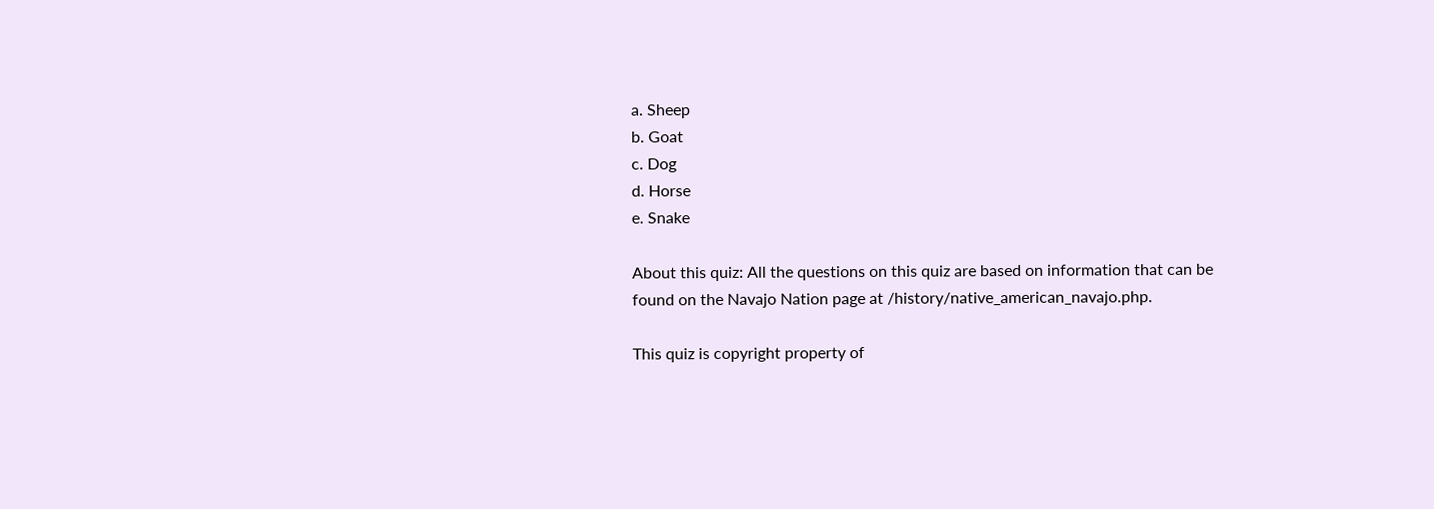a. Sheep
b. Goat
c. Dog
d. Horse
e. Snake

About this quiz: All the questions on this quiz are based on information that can be found on the Navajo Nation page at /history/native_american_navajo.php.

This quiz is copyright property of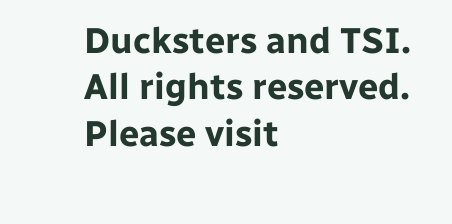Ducksters and TSI. All rights reserved. Please visit